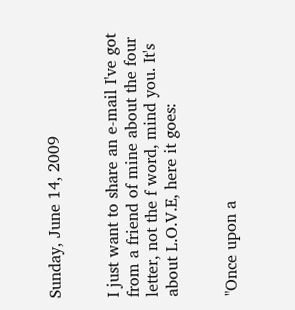Sunday, June 14, 2009


I just want to share an e-mail I've got from a friend of mine about the four letter, not the f word, mind you. It's about L.O.V.E, here it goes:


"Once upon a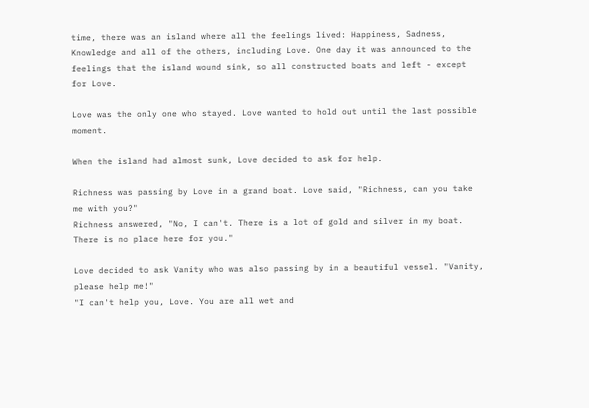time, there was an island where all the feelings lived: Happiness, Sadness, Knowledge and all of the others, including Love. One day it was announced to the feelings that the island wound sink, so all constructed boats and left - except for Love.

Love was the only one who stayed. Love wanted to hold out until the last possible moment.

When the island had almost sunk, Love decided to ask for help.

Richness was passing by Love in a grand boat. Love said, "Richness, can you take me with you?"
Richness answered, "No, I can't. There is a lot of gold and silver in my boat. There is no place here for you."

Love decided to ask Vanity who was also passing by in a beautiful vessel. "Vanity, please help me!"
"I can't help you, Love. You are all wet and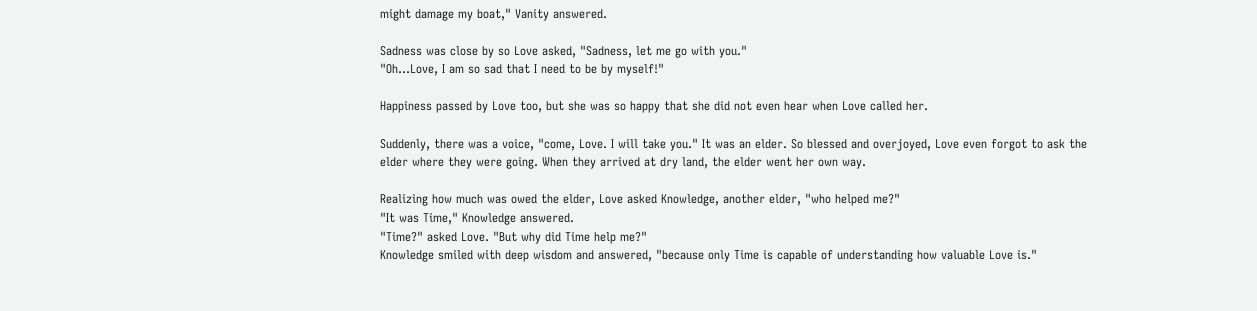might damage my boat," Vanity answered.

Sadness was close by so Love asked, "Sadness, let me go with you."
"Oh...Love, I am so sad that I need to be by myself!"

Happiness passed by Love too, but she was so happy that she did not even hear when Love called her.

Suddenly, there was a voice, "come, Love. I will take you." It was an elder. So blessed and overjoyed, Love even forgot to ask the elder where they were going. When they arrived at dry land, the elder went her own way.

Realizing how much was owed the elder, Love asked Knowledge, another elder, "who helped me?"
"It was Time," Knowledge answered.
"Time?" asked Love. "But why did Time help me?"
Knowledge smiled with deep wisdom and answered, "because only Time is capable of understanding how valuable Love is."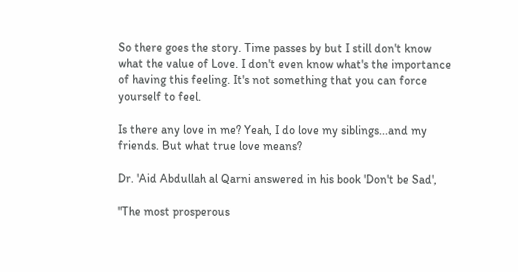So there goes the story. Time passes by but I still don't know what the value of Love. I don't even know what's the importance of having this feeling. It's not something that you can force yourself to feel.

Is there any love in me? Yeah, I do love my siblings...and my friends. But what true love means?

Dr. 'Aid Abdullah al Qarni answered in his book 'Don't be Sad',

"The most prosperous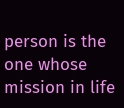person is the one whose mission in life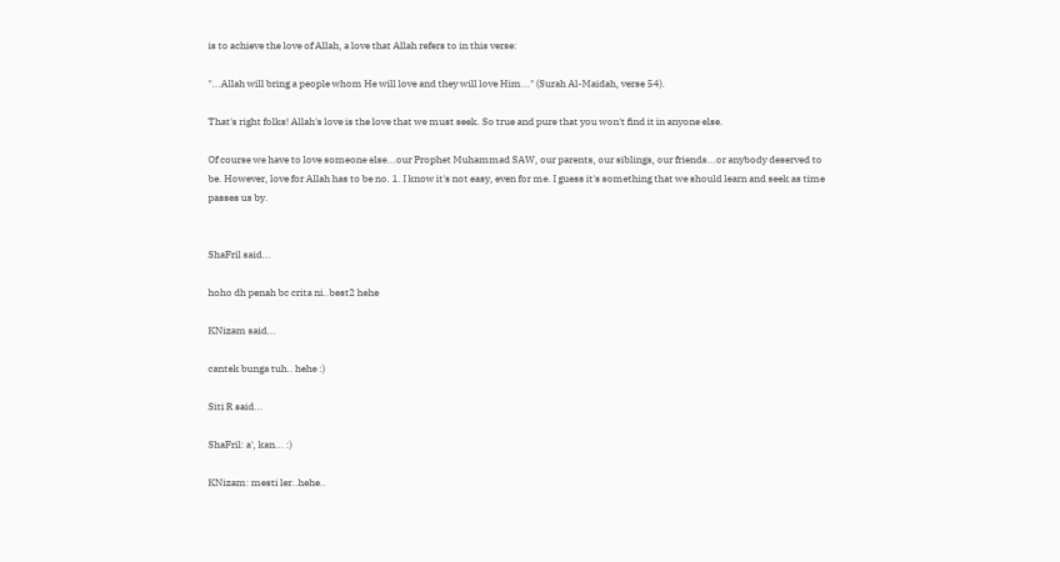is to achieve the love of Allah, a love that Allah refers to in this verse:

"...Allah will bring a people whom He will love and they will love Him..." (Surah Al-Maidah, verse 54).

That's right folks! Allah's love is the love that we must seek. So true and pure that you won't find it in anyone else.

Of course we have to love someone else...our Prophet Muhammad SAW, our parents, our siblings, our friends...or anybody deserved to be. However, love for Allah has to be no. 1. I know it's not easy, even for me. I guess it's something that we should learn and seek as time passes us by.


ShaFril said...

hoho dh penah bc crita ni..best2 hehe

KNizam said...

cantek bunga tuh.. hehe :)

Siti R said...

ShaFril: a', kan... :)

KNizam: mesti ler..hehe..